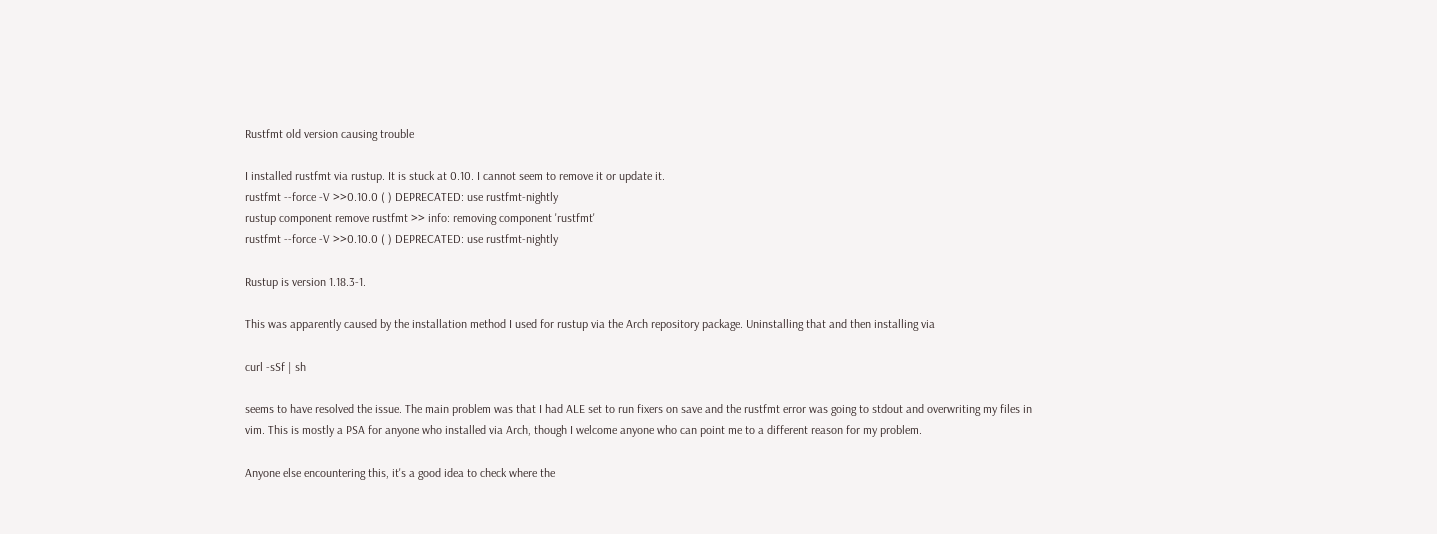Rustfmt old version causing trouble

I installed rustfmt via rustup. It is stuck at 0.10. I cannot seem to remove it or update it.
rustfmt --force -V >>0.10.0 ( ) DEPRECATED: use rustfmt-nightly
rustup component remove rustfmt >> info: removing component 'rustfmt'
rustfmt --force -V >>0.10.0 ( ) DEPRECATED: use rustfmt-nightly

Rustup is version 1.18.3-1.

This was apparently caused by the installation method I used for rustup via the Arch repository package. Uninstalling that and then installing via

curl -sSf | sh

seems to have resolved the issue. The main problem was that I had ALE set to run fixers on save and the rustfmt error was going to stdout and overwriting my files in vim. This is mostly a PSA for anyone who installed via Arch, though I welcome anyone who can point me to a different reason for my problem.

Anyone else encountering this, it's a good idea to check where the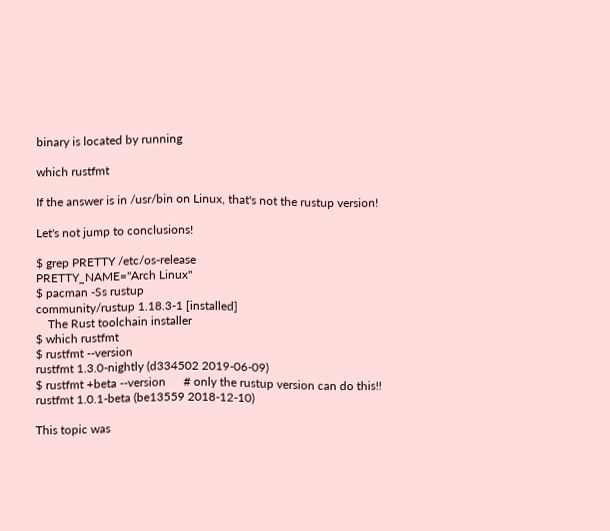binary is located by running

which rustfmt

If the answer is in /usr/bin on Linux, that's not the rustup version!

Let's not jump to conclusions!

$ grep PRETTY /etc/os-release
PRETTY_NAME="Arch Linux"
$ pacman -Ss rustup
community/rustup 1.18.3-1 [installed]
    The Rust toolchain installer
$ which rustfmt
$ rustfmt --version
rustfmt 1.3.0-nightly (d334502 2019-06-09)
$ rustfmt +beta --version      # only the rustup version can do this!!
rustfmt 1.0.1-beta (be13559 2018-12-10)

This topic was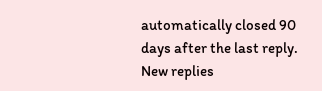automatically closed 90 days after the last reply. New replies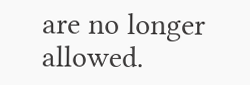are no longer allowed.